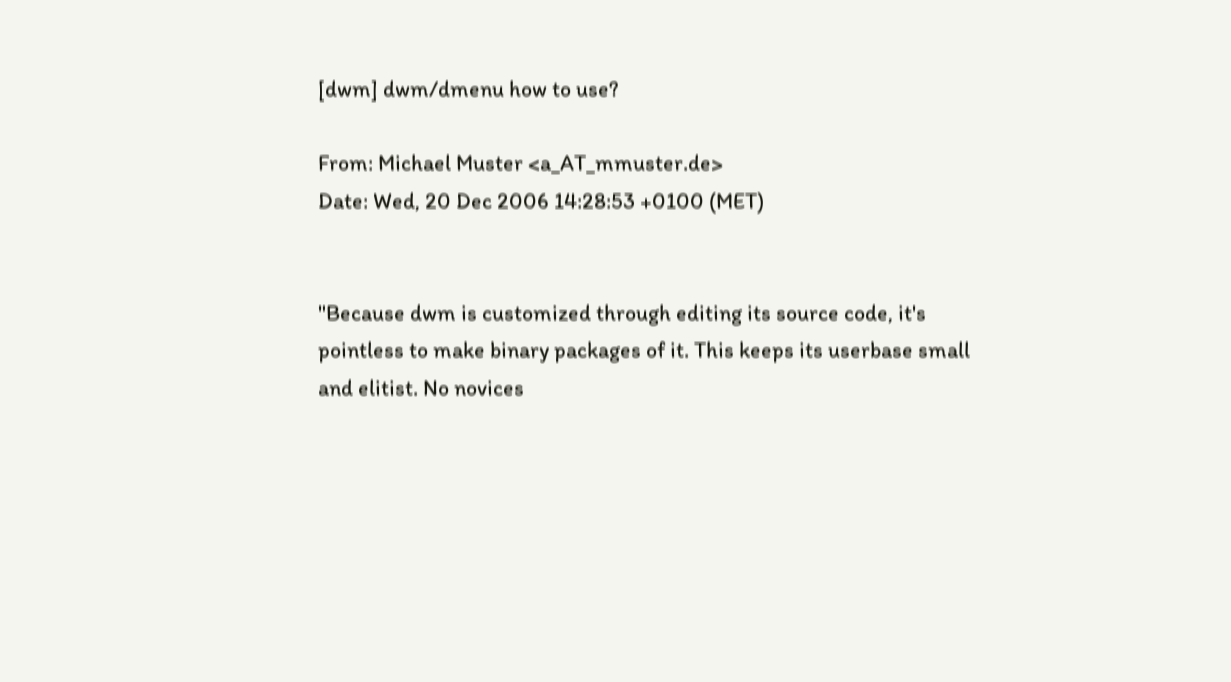[dwm] dwm/dmenu how to use?

From: Michael Muster <a_AT_mmuster.de>
Date: Wed, 20 Dec 2006 14:28:53 +0100 (MET)


"Because dwm is customized through editing its source code, it's
pointless to make binary packages of it. This keeps its userbase small
and elitist. No novices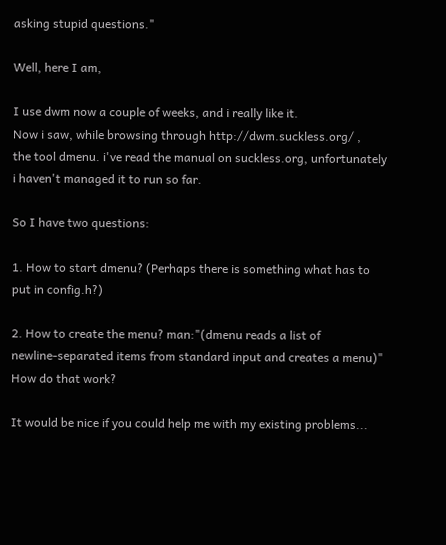asking stupid questions."

Well, here I am,

I use dwm now a couple of weeks, and i really like it.
Now i saw, while browsing through http://dwm.suckless.org/ ,
the tool dmenu. i've read the manual on suckless.org, unfortunately
i haven't managed it to run so far.

So I have two questions:

1. How to start dmenu? (Perhaps there is something what has to
put in config.h?)

2. How to create the menu? man:"(dmenu reads a list of
newline-separated items from standard input and creates a menu)"
How do that work?

It would be nice if you could help me with my existing problems...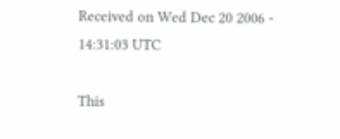Received on Wed Dec 20 2006 - 14:31:03 UTC

This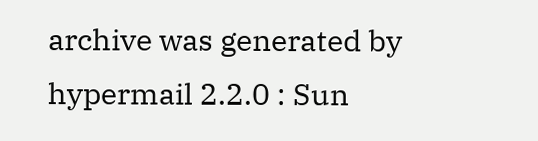archive was generated by hypermail 2.2.0 : Sun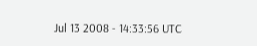Jul 13 2008 - 14:33:56 UTC